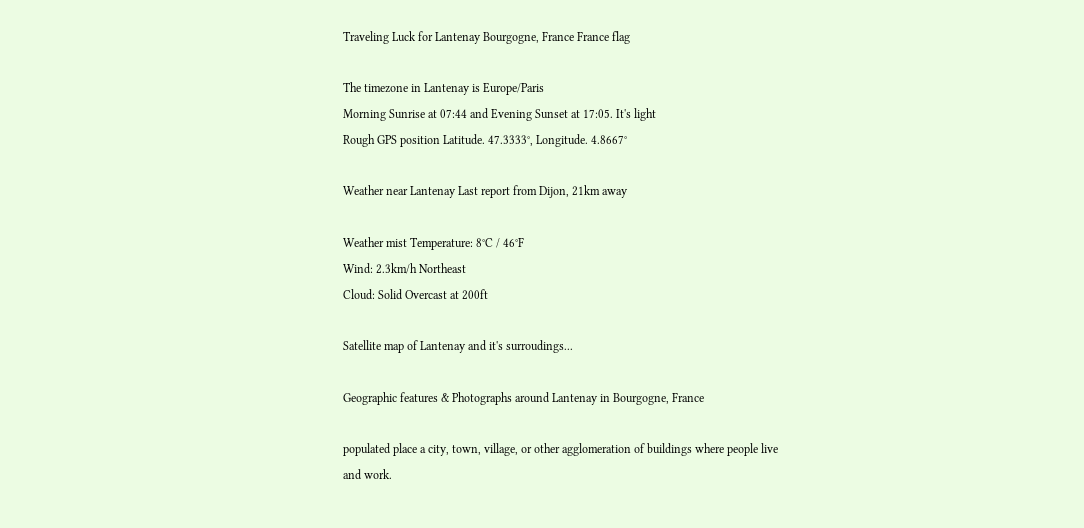Traveling Luck for Lantenay Bourgogne, France France flag

The timezone in Lantenay is Europe/Paris
Morning Sunrise at 07:44 and Evening Sunset at 17:05. It's light
Rough GPS position Latitude. 47.3333°, Longitude. 4.8667°

Weather near Lantenay Last report from Dijon, 21km away

Weather mist Temperature: 8°C / 46°F
Wind: 2.3km/h Northeast
Cloud: Solid Overcast at 200ft

Satellite map of Lantenay and it's surroudings...

Geographic features & Photographs around Lantenay in Bourgogne, France

populated place a city, town, village, or other agglomeration of buildings where people live and work.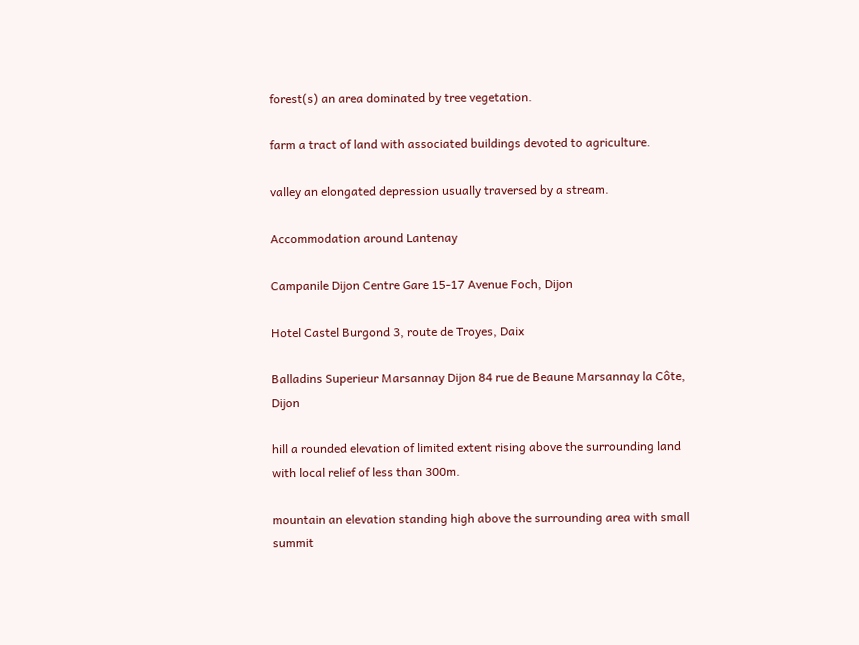forest(s) an area dominated by tree vegetation.

farm a tract of land with associated buildings devoted to agriculture.

valley an elongated depression usually traversed by a stream.

Accommodation around Lantenay

Campanile Dijon Centre Gare 15-17 Avenue Foch, Dijon

Hotel Castel Burgond 3, route de Troyes, Daix

Balladins Superieur Marsannay Dijon 84 rue de Beaune Marsannay la Côte, Dijon

hill a rounded elevation of limited extent rising above the surrounding land with local relief of less than 300m.

mountain an elevation standing high above the surrounding area with small summit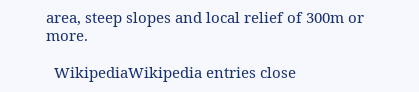area, steep slopes and local relief of 300m or more.

  WikipediaWikipedia entries close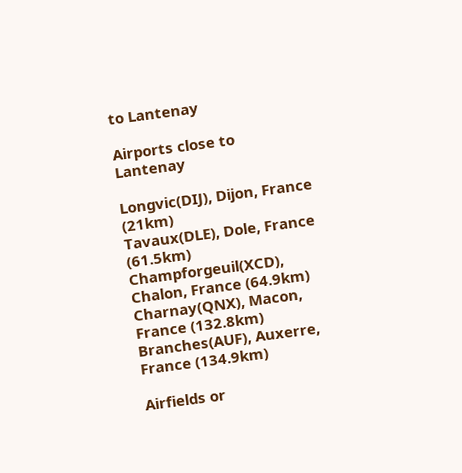to Lantenay

Airports close to Lantenay

Longvic(DIJ), Dijon, France (21km)
Tavaux(DLE), Dole, France (61.5km)
Champforgeuil(XCD), Chalon, France (64.9km)
Charnay(QNX), Macon, France (132.8km)
Branches(AUF), Auxerre, France (134.9km)

Airfields or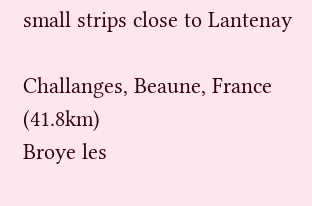small strips close to Lantenay

Challanges, Beaune, France (41.8km)
Broye les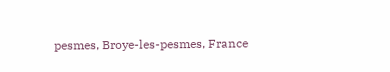pesmes, Broye-les-pesmes, France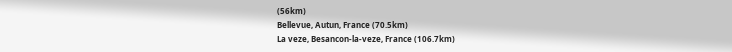(56km)
Bellevue, Autun, France (70.5km)
La veze, Besancon-la-veze, France (106.7km)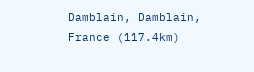Damblain, Damblain, France (117.4km)